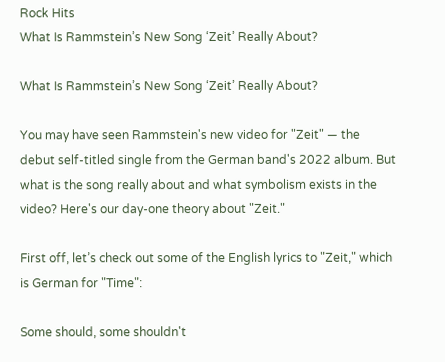Rock Hits
What Is Rammstein’s New Song ‘Zeit’ Really About?

What Is Rammstein’s New Song ‘Zeit’ Really About?

You may have seen Rammstein's new video for "Zeit" — the debut self-titled single from the German band's 2022 album. But what is the song really about and what symbolism exists in the video? Here's our day-one theory about "Zeit."

First off, let’s check out some of the English lyrics to "Zeit," which is German for "Time":

Some should, some shouldn't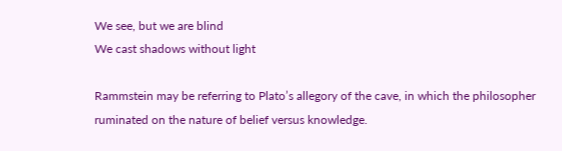We see, but we are blind
We cast shadows without light

Rammstein may be referring to Plato’s allegory of the cave, in which the philosopher ruminated on the nature of belief versus knowledge.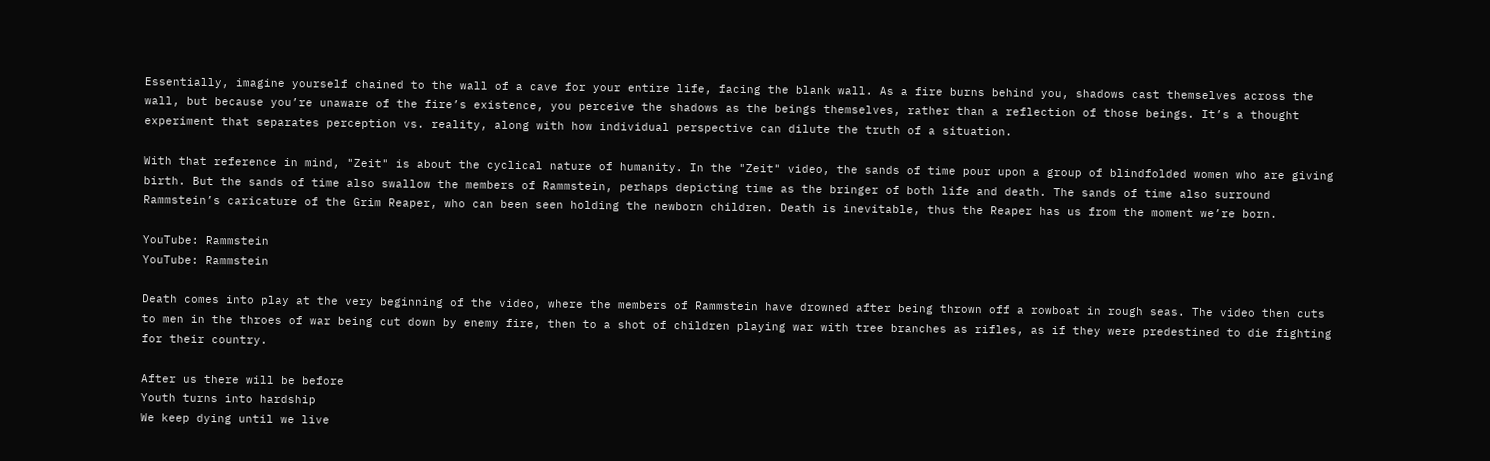Essentially, imagine yourself chained to the wall of a cave for your entire life, facing the blank wall. As a fire burns behind you, shadows cast themselves across the wall, but because you’re unaware of the fire’s existence, you perceive the shadows as the beings themselves, rather than a reflection of those beings. It’s a thought experiment that separates perception vs. reality, along with how individual perspective can dilute the truth of a situation.

With that reference in mind, "Zeit" is about the cyclical nature of humanity. In the "Zeit" video, the sands of time pour upon a group of blindfolded women who are giving birth. But the sands of time also swallow the members of Rammstein, perhaps depicting time as the bringer of both life and death. The sands of time also surround Rammstein’s caricature of the Grim Reaper, who can been seen holding the newborn children. Death is inevitable, thus the Reaper has us from the moment we’re born.

YouTube: Rammstein
YouTube: Rammstein

Death comes into play at the very beginning of the video, where the members of Rammstein have drowned after being thrown off a rowboat in rough seas. The video then cuts to men in the throes of war being cut down by enemy fire, then to a shot of children playing war with tree branches as rifles, as if they were predestined to die fighting for their country.

After us there will be before
Youth turns into hardship
We keep dying until we live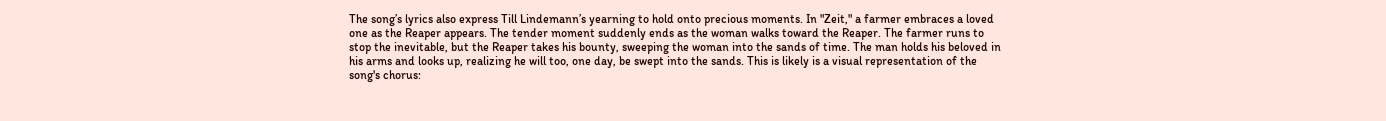The song’s lyrics also express Till Lindemann’s yearning to hold onto precious moments. In "Zeit," a farmer embraces a loved one as the Reaper appears. The tender moment suddenly ends as the woman walks toward the Reaper. The farmer runs to stop the inevitable, but the Reaper takes his bounty, sweeping the woman into the sands of time. The man holds his beloved in his arms and looks up, realizing he will too, one day, be swept into the sands. This is likely is a visual representation of the song's chorus: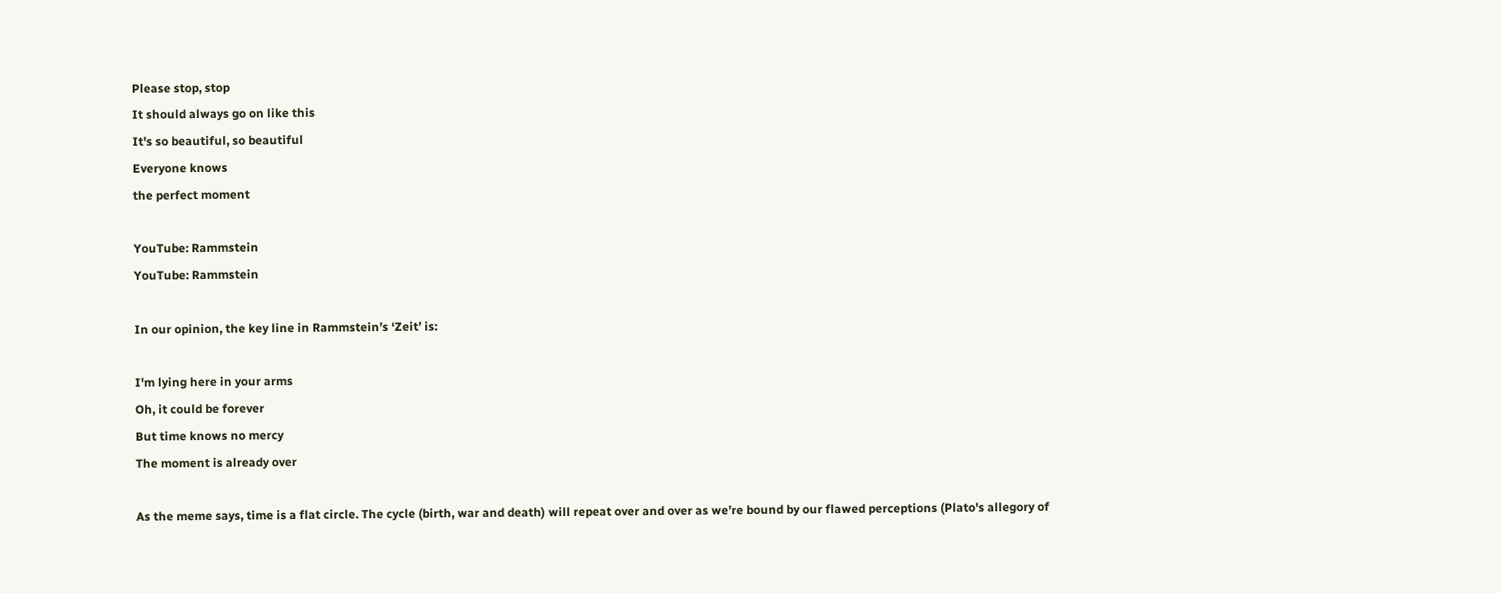Please stop, stop
It should always go on like this
It's so beautiful, so beautiful
Everyone knows
the perfect moment

YouTube: Rammstein
YouTube: Rammstein

In our opinion, the key line in Rammstein’s ‘Zeit’ is:

I'm lying here in your arms
Oh, it could be forever
But time knows no mercy
The moment is already over

As the meme says, time is a flat circle. The cycle (birth, war and death) will repeat over and over as we’re bound by our flawed perceptions (Plato's allegory of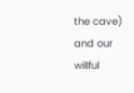the cave) and our willful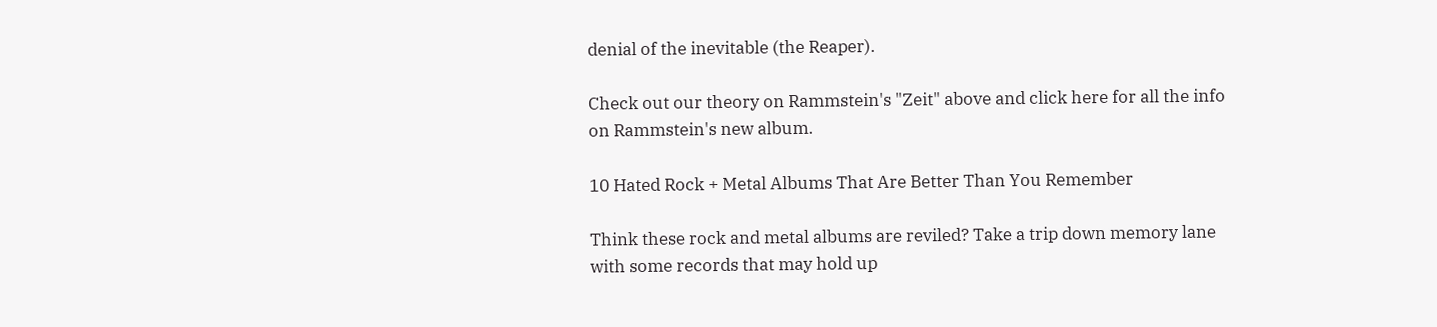denial of the inevitable (the Reaper).

Check out our theory on Rammstein's "Zeit" above and click here for all the info on Rammstein's new album.

10 Hated Rock + Metal Albums That Are Better Than You Remember

Think these rock and metal albums are reviled? Take a trip down memory lane with some records that may hold up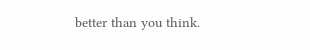better than you think.